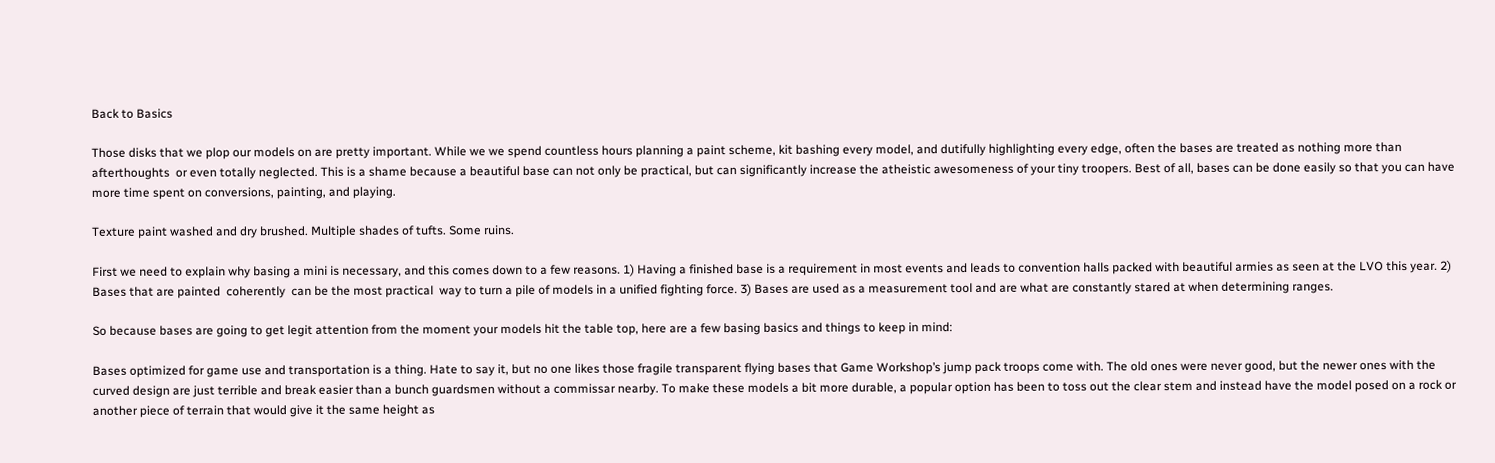Back to Basics

Those disks that we plop our models on are pretty important. While we we spend countless hours planning a paint scheme, kit bashing every model, and dutifully highlighting every edge, often the bases are treated as nothing more than afterthoughts  or even totally neglected. This is a shame because a beautiful base can not only be practical, but can significantly increase the atheistic awesomeness of your tiny troopers. Best of all, bases can be done easily so that you can have more time spent on conversions, painting, and playing.

Texture paint washed and dry brushed. Multiple shades of tufts. Some ruins.

First we need to explain why basing a mini is necessary, and this comes down to a few reasons. 1) Having a finished base is a requirement in most events and leads to convention halls packed with beautiful armies as seen at the LVO this year. 2) Bases that are painted  coherently  can be the most practical  way to turn a pile of models in a unified fighting force. 3) Bases are used as a measurement tool and are what are constantly stared at when determining ranges.

So because bases are going to get legit attention from the moment your models hit the table top, here are a few basing basics and things to keep in mind:

Bases optimized for game use and transportation is a thing. Hate to say it, but no one likes those fragile transparent flying bases that Game Workshop’s jump pack troops come with. The old ones were never good, but the newer ones with the curved design are just terrible and break easier than a bunch guardsmen without a commissar nearby. To make these models a bit more durable, a popular option has been to toss out the clear stem and instead have the model posed on a rock or another piece of terrain that would give it the same height as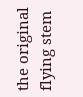the original flying stem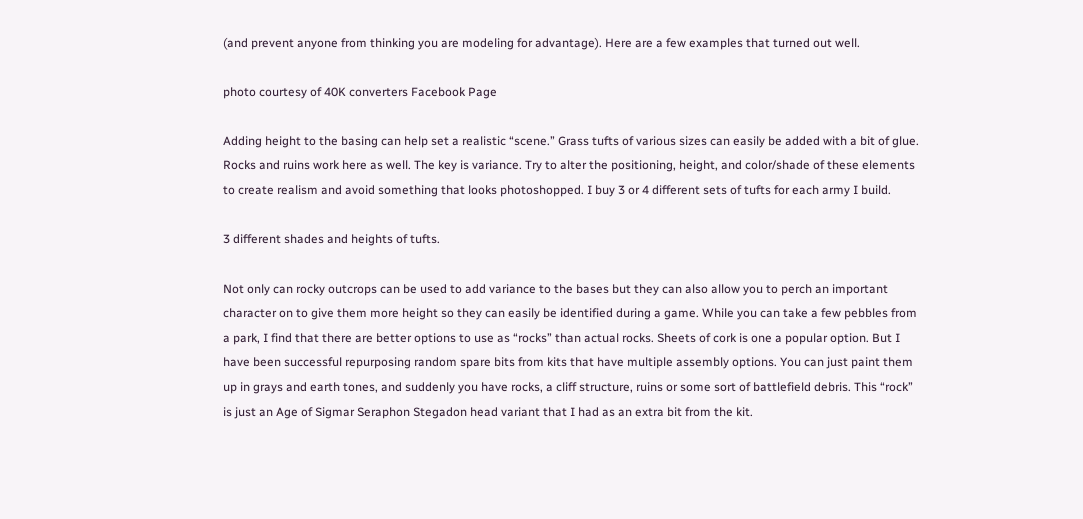(and prevent anyone from thinking you are modeling for advantage). Here are a few examples that turned out well.

photo courtesy of 40K converters Facebook Page

Adding height to the basing can help set a realistic “scene.” Grass tufts of various sizes can easily be added with a bit of glue. Rocks and ruins work here as well. The key is variance. Try to alter the positioning, height, and color/shade of these elements to create realism and avoid something that looks photoshopped. I buy 3 or 4 different sets of tufts for each army I build.

3 different shades and heights of tufts.

Not only can rocky outcrops can be used to add variance to the bases but they can also allow you to perch an important character on to give them more height so they can easily be identified during a game. While you can take a few pebbles from a park, I find that there are better options to use as “rocks” than actual rocks. Sheets of cork is one a popular option. But I have been successful repurposing random spare bits from kits that have multiple assembly options. You can just paint them up in grays and earth tones, and suddenly you have rocks, a cliff structure, ruins or some sort of battlefield debris. This “rock” is just an Age of Sigmar Seraphon Stegadon head variant that I had as an extra bit from the kit.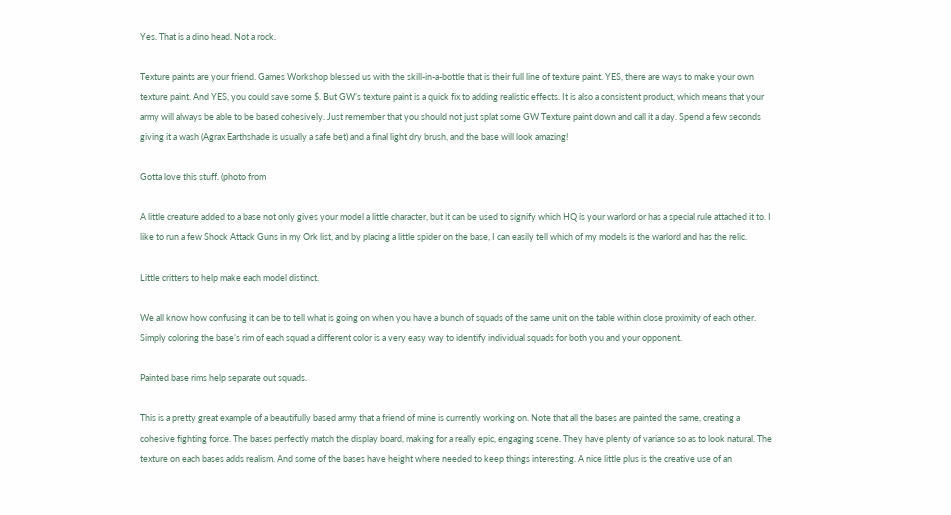Yes. That is a dino head. Not a rock.

Texture paints are your friend. Games Workshop blessed us with the skill-in-a-bottle that is their full line of texture paint. YES, there are ways to make your own texture paint. And YES, you could save some $. But GW’s texture paint is a quick fix to adding realistic effects. It is also a consistent product, which means that your army will always be able to be based cohesively. Just remember that you should not just splat some GW Texture paint down and call it a day. Spend a few seconds giving it a wash (Agrax Earthshade is usually a safe bet) and a final light dry brush, and the base will look amazing!

Gotta love this stuff. (photo from

A little creature added to a base not only gives your model a little character, but it can be used to signify which HQ is your warlord or has a special rule attached it to. I like to run a few Shock Attack Guns in my Ork list, and by placing a little spider on the base, I can easily tell which of my models is the warlord and has the relic.

Little critters to help make each model distinct.

We all know how confusing it can be to tell what is going on when you have a bunch of squads of the same unit on the table within close proximity of each other. Simply coloring the base’s rim of each squad a different color is a very easy way to identify individual squads for both you and your opponent.

Painted base rims help separate out squads.

This is a pretty great example of a beautifully based army that a friend of mine is currently working on. Note that all the bases are painted the same, creating a cohesive fighting force. The bases perfectly match the display board, making for a really epic, engaging scene. They have plenty of variance so as to look natural. The texture on each bases adds realism. And some of the bases have height where needed to keep things interesting. A nice little plus is the creative use of an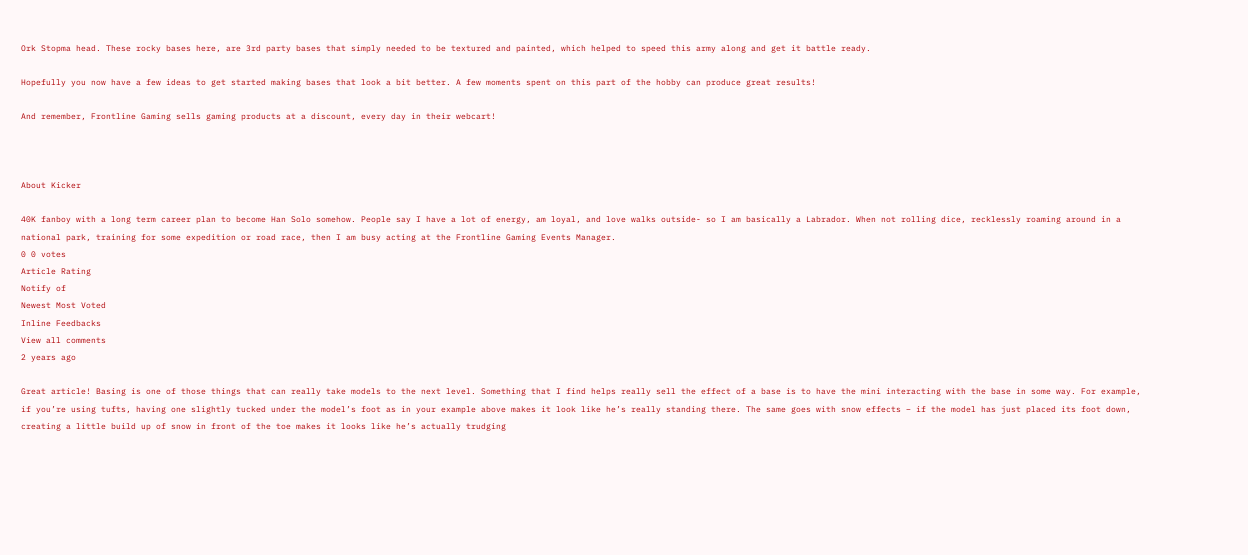Ork Stopma head. These rocky bases here, are 3rd party bases that simply needed to be textured and painted, which helped to speed this army along and get it battle ready.

Hopefully you now have a few ideas to get started making bases that look a bit better. A few moments spent on this part of the hobby can produce great results!

And remember, Frontline Gaming sells gaming products at a discount, every day in their webcart!



About Kicker

40K fanboy with a long term career plan to become Han Solo somehow. People say I have a lot of energy, am loyal, and love walks outside- so I am basically a Labrador. When not rolling dice, recklessly roaming around in a national park, training for some expedition or road race, then I am busy acting at the Frontline Gaming Events Manager.
0 0 votes
Article Rating
Notify of
Newest Most Voted
Inline Feedbacks
View all comments
2 years ago

Great article! Basing is one of those things that can really take models to the next level. Something that I find helps really sell the effect of a base is to have the mini interacting with the base in some way. For example, if you’re using tufts, having one slightly tucked under the model’s foot as in your example above makes it look like he’s really standing there. The same goes with snow effects – if the model has just placed its foot down, creating a little build up of snow in front of the toe makes it looks like he’s actually trudging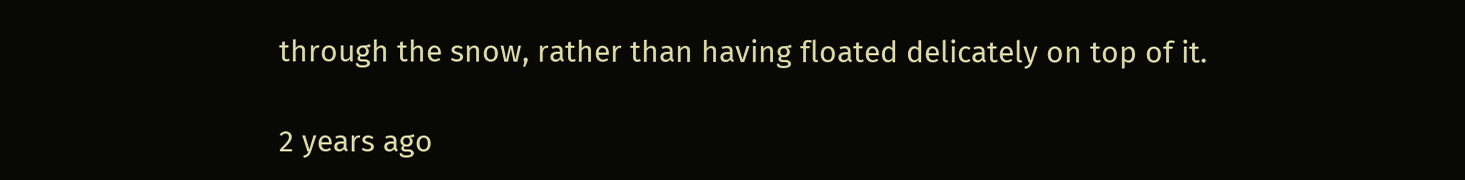through the snow, rather than having floated delicately on top of it.

2 years ago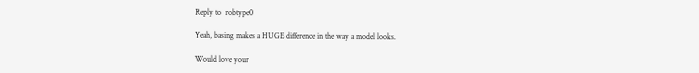Reply to  robtype0

Yeah, basing makes a HUGE difference in the way a model looks.

Would love your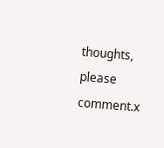thoughts, please comment.x